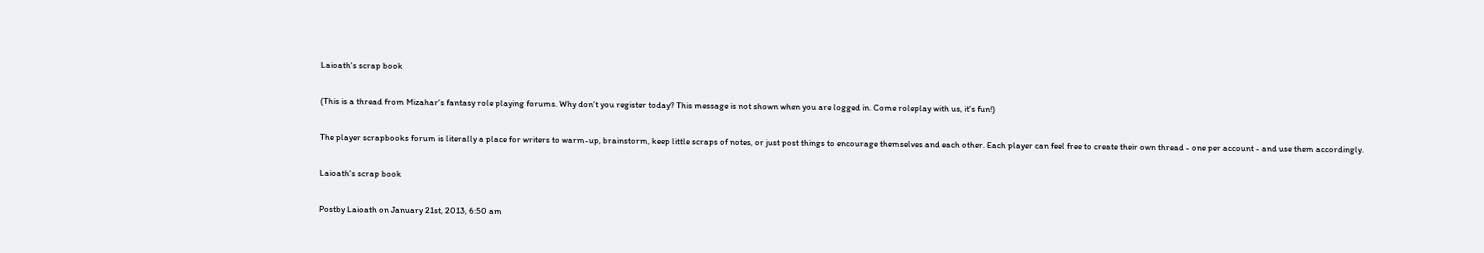Laioath's scrap book

(This is a thread from Mizahar's fantasy role playing forums. Why don't you register today? This message is not shown when you are logged in. Come roleplay with us, it's fun!)

The player scrapbooks forum is literally a place for writers to warm-up, brainstorm, keep little scraps of notes, or just post things to encourage themselves and each other. Each player can feel free to create their own thread - one per account - and use them accordingly.

Laioath's scrap book

Postby Laioath on January 21st, 2013, 6:50 am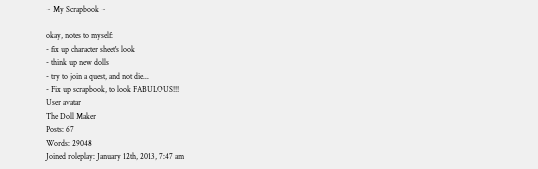~ My Scrapbook ~

okay, notes to myself:
- fix up character sheet's look
- think up new dolls
- try to join a quest, and not die...
- Fix up scrapbook, to look FABULOUS!!!
User avatar
The Doll Maker
Posts: 67
Words: 29048
Joined roleplay: January 12th, 2013, 7:47 am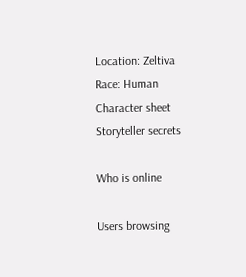Location: Zeltiva
Race: Human
Character sheet
Storyteller secrets

Who is online

Users browsing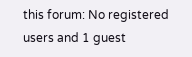this forum: No registered users and 1 guest